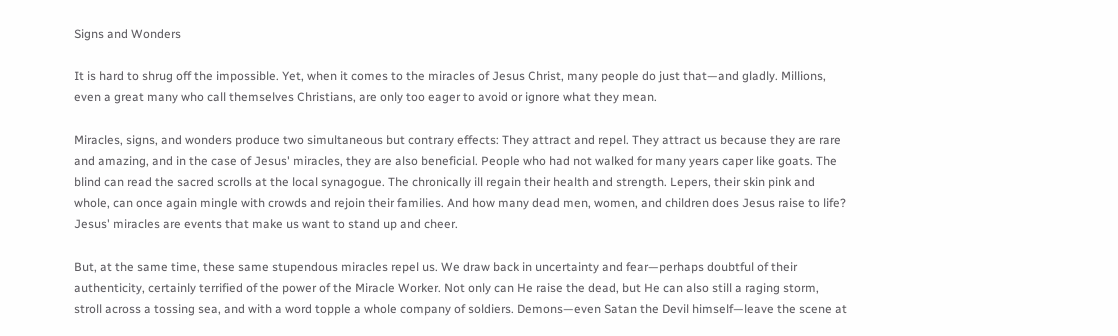Signs and Wonders

It is hard to shrug off the impossible. Yet, when it comes to the miracles of Jesus Christ, many people do just that—and gladly. Millions, even a great many who call themselves Christians, are only too eager to avoid or ignore what they mean.

Miracles, signs, and wonders produce two simultaneous but contrary effects: They attract and repel. They attract us because they are rare and amazing, and in the case of Jesus' miracles, they are also beneficial. People who had not walked for many years caper like goats. The blind can read the sacred scrolls at the local synagogue. The chronically ill regain their health and strength. Lepers, their skin pink and whole, can once again mingle with crowds and rejoin their families. And how many dead men, women, and children does Jesus raise to life? Jesus' miracles are events that make us want to stand up and cheer.

But, at the same time, these same stupendous miracles repel us. We draw back in uncertainty and fear—perhaps doubtful of their authenticity, certainly terrified of the power of the Miracle Worker. Not only can He raise the dead, but He can also still a raging storm, stroll across a tossing sea, and with a word topple a whole company of soldiers. Demons—even Satan the Devil himself—leave the scene at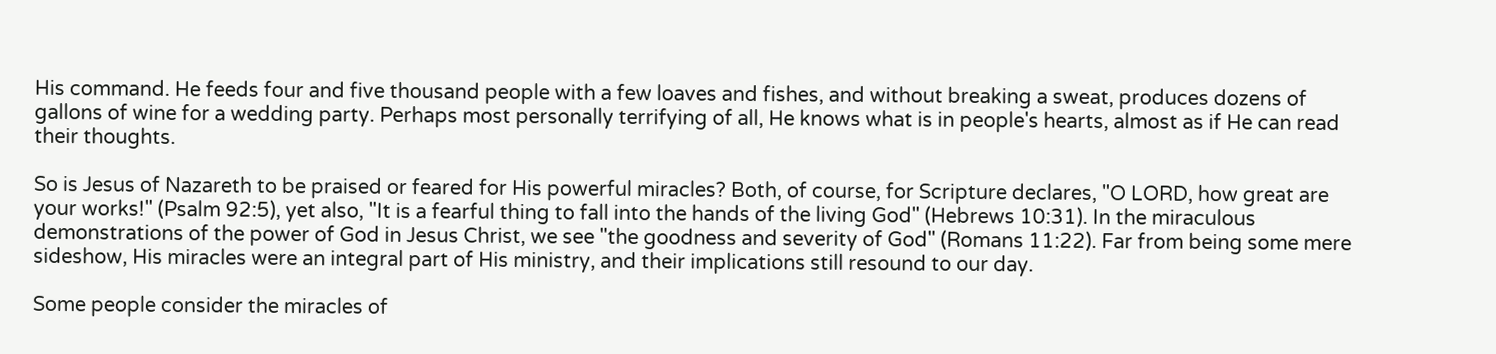His command. He feeds four and five thousand people with a few loaves and fishes, and without breaking a sweat, produces dozens of gallons of wine for a wedding party. Perhaps most personally terrifying of all, He knows what is in people's hearts, almost as if He can read their thoughts.

So is Jesus of Nazareth to be praised or feared for His powerful miracles? Both, of course, for Scripture declares, "O LORD, how great are your works!" (Psalm 92:5), yet also, "It is a fearful thing to fall into the hands of the living God" (Hebrews 10:31). In the miraculous demonstrations of the power of God in Jesus Christ, we see "the goodness and severity of God" (Romans 11:22). Far from being some mere sideshow, His miracles were an integral part of His ministry, and their implications still resound to our day.

Some people consider the miracles of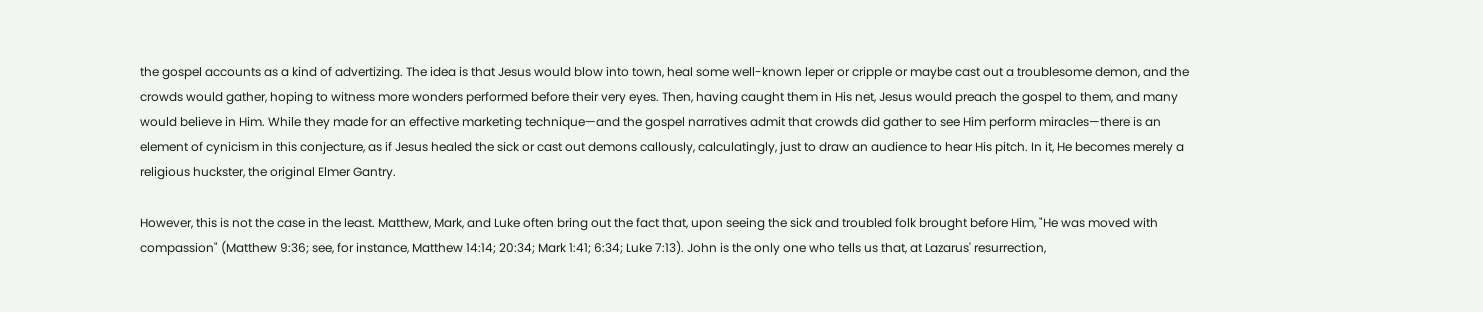the gospel accounts as a kind of advertizing. The idea is that Jesus would blow into town, heal some well-known leper or cripple or maybe cast out a troublesome demon, and the crowds would gather, hoping to witness more wonders performed before their very eyes. Then, having caught them in His net, Jesus would preach the gospel to them, and many would believe in Him. While they made for an effective marketing technique—and the gospel narratives admit that crowds did gather to see Him perform miracles—there is an element of cynicism in this conjecture, as if Jesus healed the sick or cast out demons callously, calculatingly, just to draw an audience to hear His pitch. In it, He becomes merely a religious huckster, the original Elmer Gantry.

However, this is not the case in the least. Matthew, Mark, and Luke often bring out the fact that, upon seeing the sick and troubled folk brought before Him, "He was moved with compassion" (Matthew 9:36; see, for instance, Matthew 14:14; 20:34; Mark 1:41; 6:34; Luke 7:13). John is the only one who tells us that, at Lazarus' resurrection,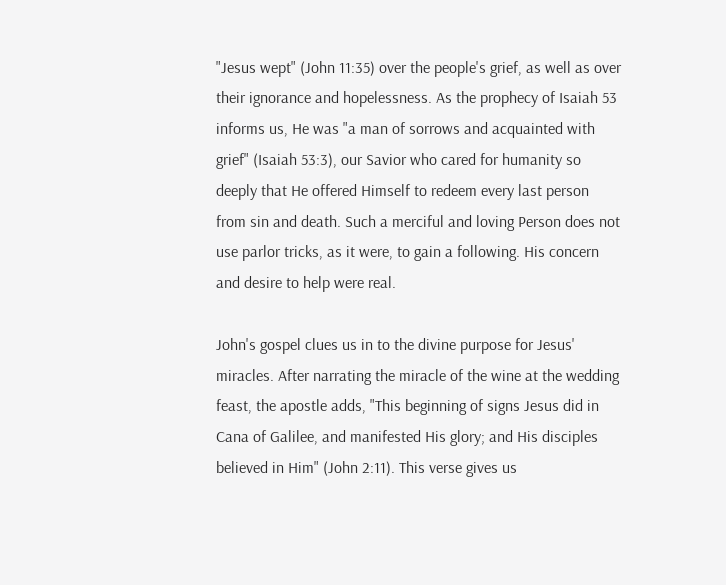"Jesus wept" (John 11:35) over the people's grief, as well as over their ignorance and hopelessness. As the prophecy of Isaiah 53 informs us, He was "a man of sorrows and acquainted with grief" (Isaiah 53:3), our Savior who cared for humanity so deeply that He offered Himself to redeem every last person from sin and death. Such a merciful and loving Person does not use parlor tricks, as it were, to gain a following. His concern and desire to help were real.

John's gospel clues us in to the divine purpose for Jesus' miracles. After narrating the miracle of the wine at the wedding feast, the apostle adds, "This beginning of signs Jesus did in Cana of Galilee, and manifested His glory; and His disciples believed in Him" (John 2:11). This verse gives us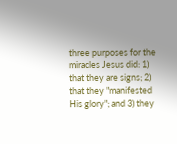three purposes for the miracles Jesus did: 1) that they are signs; 2) that they "manifested His glory"; and 3) they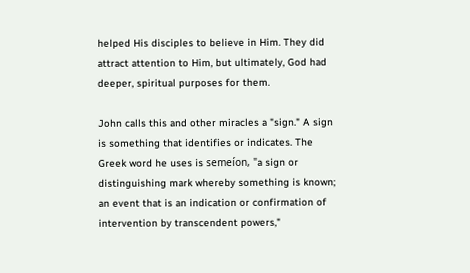helped His disciples to believe in Him. They did attract attention to Him, but ultimately, God had deeper, spiritual purposes for them.

John calls this and other miracles a "sign." A sign is something that identifies or indicates. The Greek word he uses is semeíon, "a sign or distinguishing mark whereby something is known; an event that is an indication or confirmation of intervention by transcendent powers,"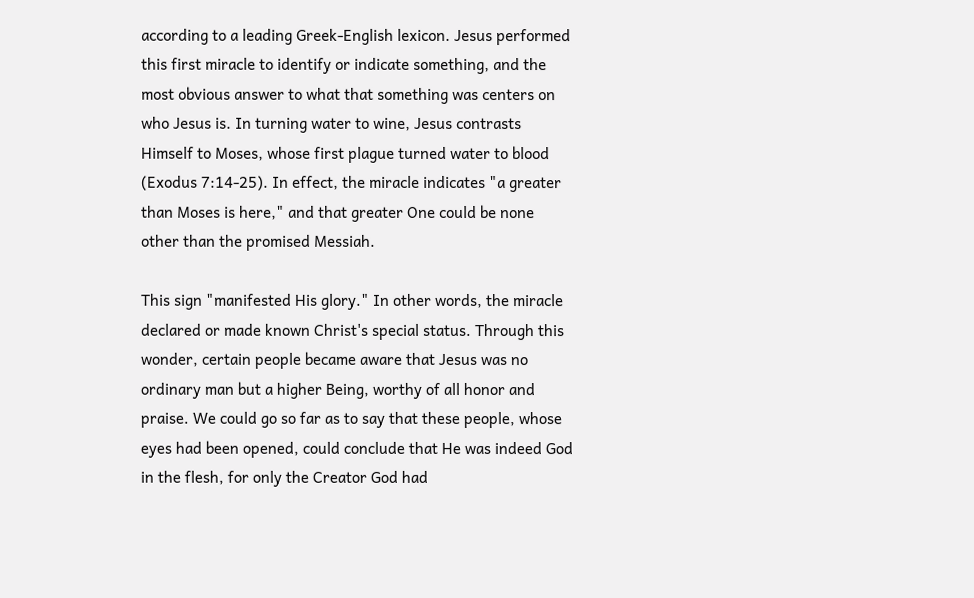according to a leading Greek-English lexicon. Jesus performed this first miracle to identify or indicate something, and the most obvious answer to what that something was centers on who Jesus is. In turning water to wine, Jesus contrasts Himself to Moses, whose first plague turned water to blood (Exodus 7:14-25). In effect, the miracle indicates "a greater than Moses is here," and that greater One could be none other than the promised Messiah.

This sign "manifested His glory." In other words, the miracle declared or made known Christ's special status. Through this wonder, certain people became aware that Jesus was no ordinary man but a higher Being, worthy of all honor and praise. We could go so far as to say that these people, whose eyes had been opened, could conclude that He was indeed God in the flesh, for only the Creator God had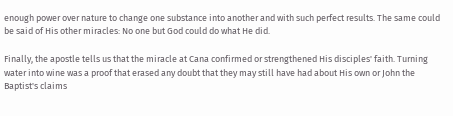enough power over nature to change one substance into another and with such perfect results. The same could be said of His other miracles: No one but God could do what He did.

Finally, the apostle tells us that the miracle at Cana confirmed or strengthened His disciples' faith. Turning water into wine was a proof that erased any doubt that they may still have had about His own or John the Baptist's claims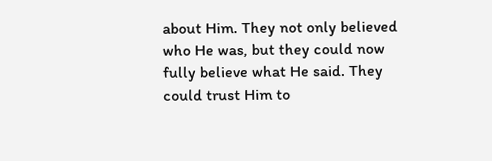about Him. They not only believed who He was, but they could now fully believe what He said. They could trust Him to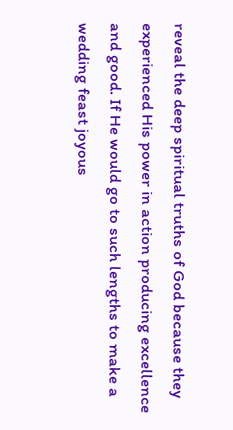reveal the deep spiritual truths of God because they experienced His power in action producing excellence and good. If He would go to such lengths to make a wedding feast joyous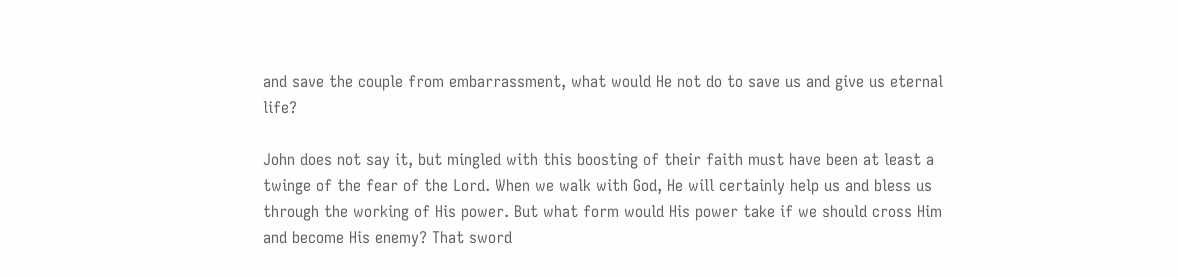and save the couple from embarrassment, what would He not do to save us and give us eternal life?

John does not say it, but mingled with this boosting of their faith must have been at least a twinge of the fear of the Lord. When we walk with God, He will certainly help us and bless us through the working of His power. But what form would His power take if we should cross Him and become His enemy? That sword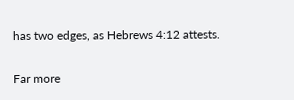has two edges, as Hebrews 4:12 attests.

Far more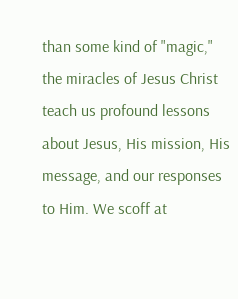than some kind of "magic," the miracles of Jesus Christ teach us profound lessons about Jesus, His mission, His message, and our responses to Him. We scoff at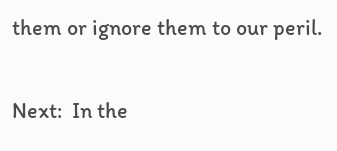them or ignore them to our peril.

Next:  In the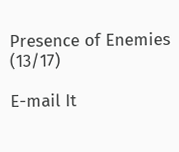Presence of Enemies  (13/17)

E-mail It